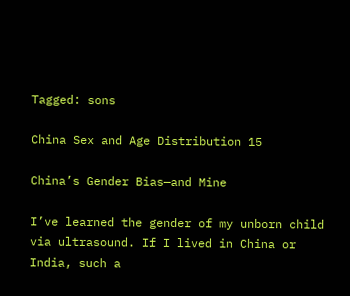Tagged: sons

China Sex and Age Distribution 15

China’s Gender Bias—and Mine

I’ve learned the gender of my unborn child via ultrasound. If I lived in China or India, such a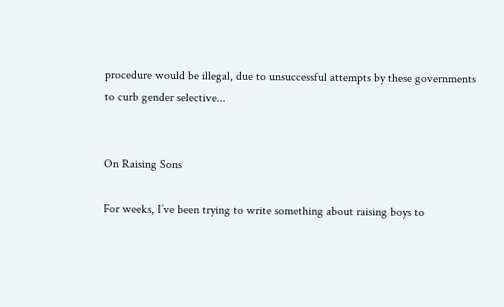procedure would be illegal, due to unsuccessful attempts by these governments to curb gender selective...


On Raising Sons

For weeks, I’ve been trying to write something about raising boys to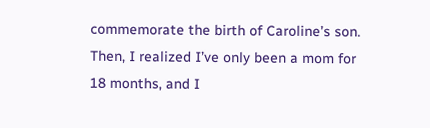commemorate the birth of Caroline’s son. Then, I realized I’ve only been a mom for 18 months, and I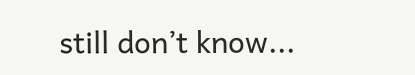still don’t know...